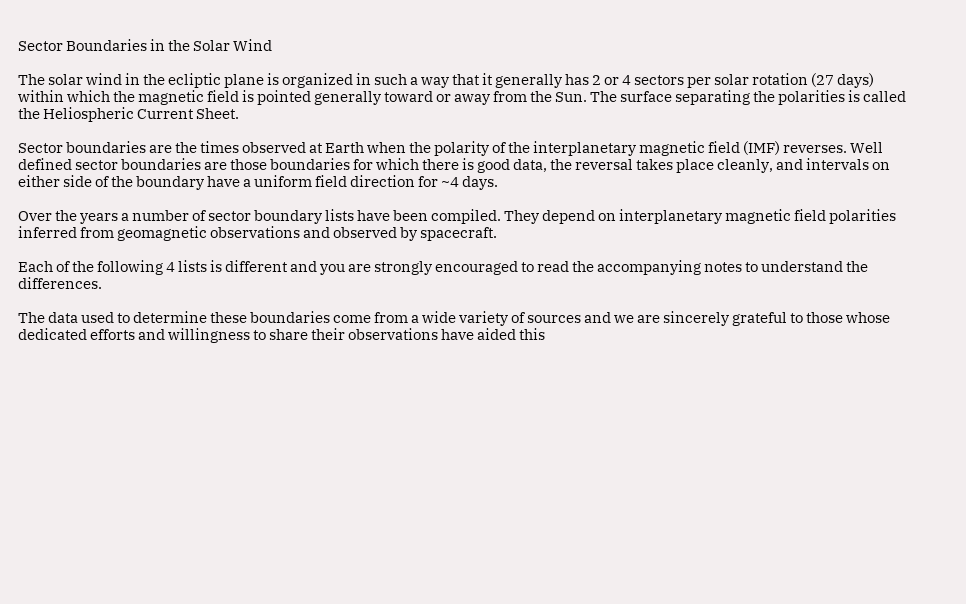Sector Boundaries in the Solar Wind

The solar wind in the ecliptic plane is organized in such a way that it generally has 2 or 4 sectors per solar rotation (27 days) within which the magnetic field is pointed generally toward or away from the Sun. The surface separating the polarities is called the Heliospheric Current Sheet.

Sector boundaries are the times observed at Earth when the polarity of the interplanetary magnetic field (IMF) reverses. Well defined sector boundaries are those boundaries for which there is good data, the reversal takes place cleanly, and intervals on either side of the boundary have a uniform field direction for ~4 days.

Over the years a number of sector boundary lists have been compiled. They depend on interplanetary magnetic field polarities inferred from geomagnetic observations and observed by spacecraft.

Each of the following 4 lists is different and you are strongly encouraged to read the accompanying notes to understand the differences.

The data used to determine these boundaries come from a wide variety of sources and we are sincerely grateful to those whose dedicated efforts and willingness to share their observations have aided this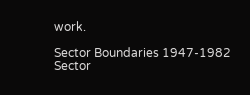work.

Sector Boundaries 1947-1982
Sector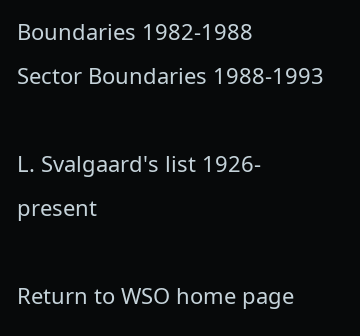Boundaries 1982-1988
Sector Boundaries 1988-1993

L. Svalgaard's list 1926-present

Return to WSO home page